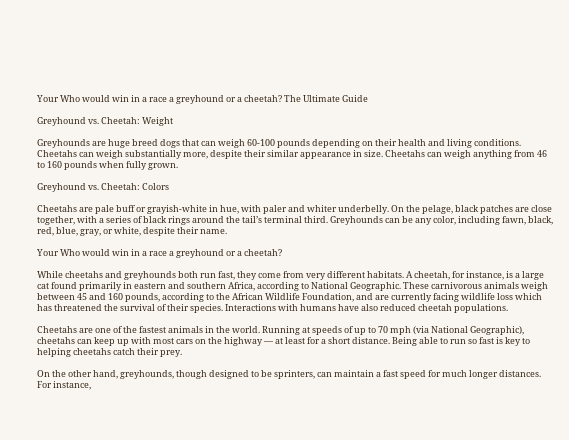Your Who would win in a race a greyhound or a cheetah? The Ultimate Guide

Greyhound vs. Cheetah: Weight

Greyhounds are huge breed dogs that can weigh 60-100 pounds depending on their health and living conditions. Cheetahs can weigh substantially more, despite their similar appearance in size. Cheetahs can weigh anything from 46 to 160 pounds when fully grown.

Greyhound vs. Cheetah: Colors

Cheetahs are pale buff or grayish-white in hue, with paler and whiter underbelly. On the pelage, black patches are close together, with a series of black rings around the tail’s terminal third. Greyhounds can be any color, including fawn, black, red, blue, gray, or white, despite their name.

Your Who would win in a race a greyhound or a cheetah?

While cheetahs and greyhounds both run fast, they come from very different habitats. A cheetah, for instance, is a large cat found primarily in eastern and southern Africa, according to National Geographic. These carnivorous animals weigh between 45 and 160 pounds, according to the African Wildlife Foundation, and are currently facing wildlife loss which has threatened the survival of their species. Interactions with humans have also reduced cheetah populations.

Cheetahs are one of the fastest animals in the world. Running at speeds of up to 70 mph (via National Geographic), cheetahs can keep up with most cars on the highway — at least for a short distance. Being able to run so fast is key to helping cheetahs catch their prey.

On the other hand, greyhounds, though designed to be sprinters, can maintain a fast speed for much longer distances. For instance,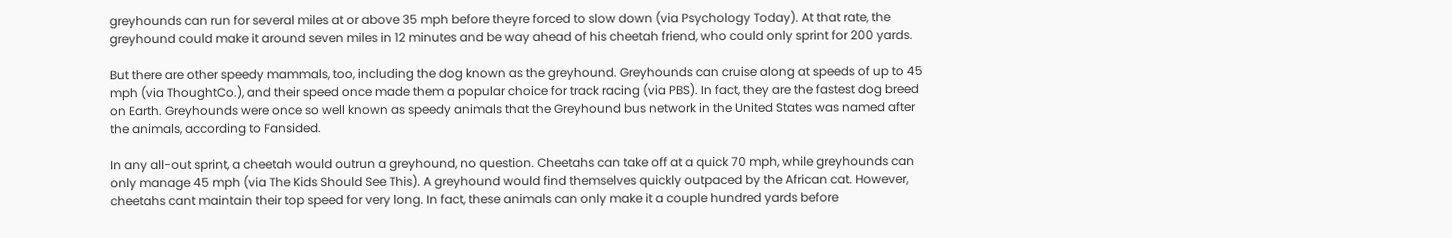greyhounds can run for several miles at or above 35 mph before theyre forced to slow down (via Psychology Today). At that rate, the greyhound could make it around seven miles in 12 minutes and be way ahead of his cheetah friend, who could only sprint for 200 yards.

But there are other speedy mammals, too, including the dog known as the greyhound. Greyhounds can cruise along at speeds of up to 45 mph (via ThoughtCo.), and their speed once made them a popular choice for track racing (via PBS). In fact, they are the fastest dog breed on Earth. Greyhounds were once so well known as speedy animals that the Greyhound bus network in the United States was named after the animals, according to Fansided.

In any all-out sprint, a cheetah would outrun a greyhound, no question. Cheetahs can take off at a quick 70 mph, while greyhounds can only manage 45 mph (via The Kids Should See This). A greyhound would find themselves quickly outpaced by the African cat. However, cheetahs cant maintain their top speed for very long. In fact, these animals can only make it a couple hundred yards before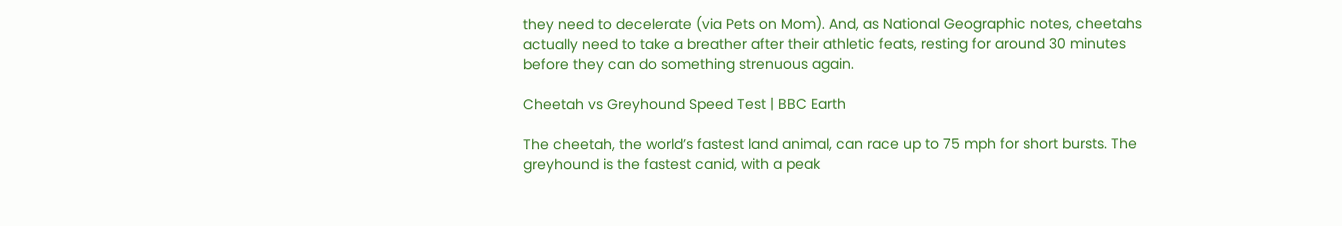they need to decelerate (via Pets on Mom). And, as National Geographic notes, cheetahs actually need to take a breather after their athletic feats, resting for around 30 minutes before they can do something strenuous again.

Cheetah vs Greyhound Speed Test | BBC Earth

The cheetah, the world’s fastest land animal, can race up to 75 mph for short bursts. The greyhound is the fastest canid, with a peak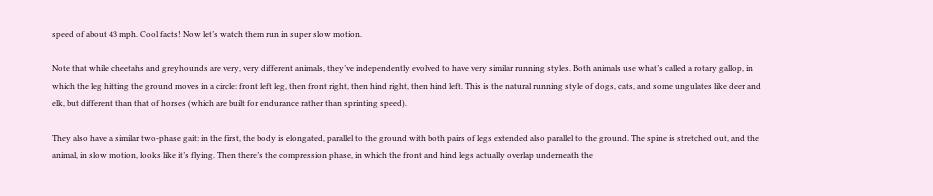speed of about 43 mph. Cool facts! Now let’s watch them run in super slow motion.

Note that while cheetahs and greyhounds are very, very different animals, they’ve independently evolved to have very similar running styles. Both animals use what’s called a rotary gallop, in which the leg hitting the ground moves in a circle: front left leg, then front right, then hind right, then hind left. This is the natural running style of dogs, cats, and some ungulates like deer and elk, but different than that of horses (which are built for endurance rather than sprinting speed).

They also have a similar two-phase gait: in the first, the body is elongated, parallel to the ground with both pairs of legs extended also parallel to the ground. The spine is stretched out, and the animal, in slow motion, looks like it’s flying. Then there’s the compression phase, in which the front and hind legs actually overlap underneath the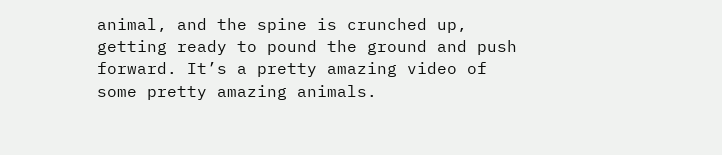animal, and the spine is crunched up, getting ready to pound the ground and push forward. It’s a pretty amazing video of some pretty amazing animals.